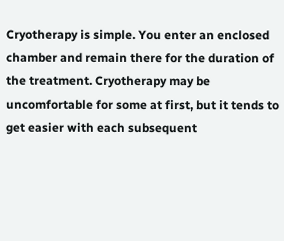Cryotherapy is simple. You enter an enclosed chamber and remain there for the duration of the treatment. Cryotherapy may be uncomfortable for some at first, but it tends to get easier with each subsequent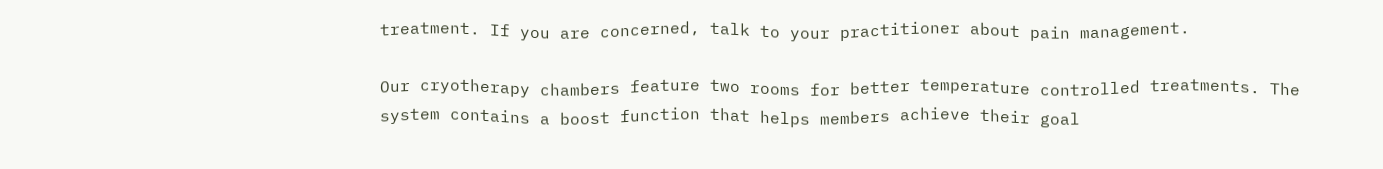treatment. If you are concerned, talk to your practitioner about pain management.

Our cryotherapy chambers feature two rooms for better temperature controlled treatments. The system contains a boost function that helps members achieve their goal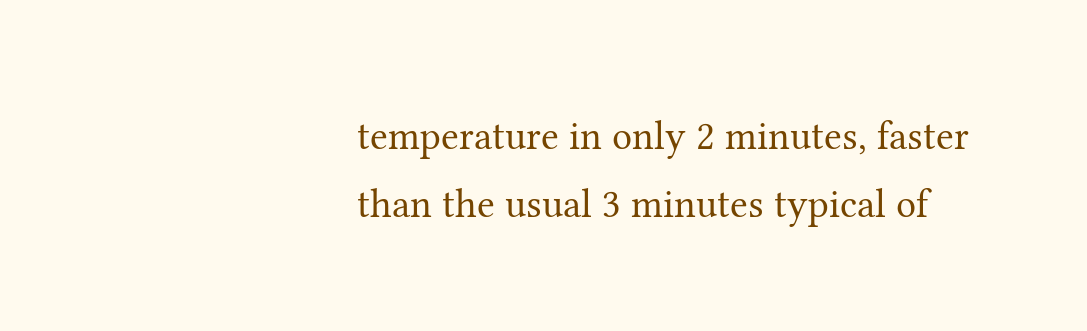temperature in only 2 minutes, faster than the usual 3 minutes typical of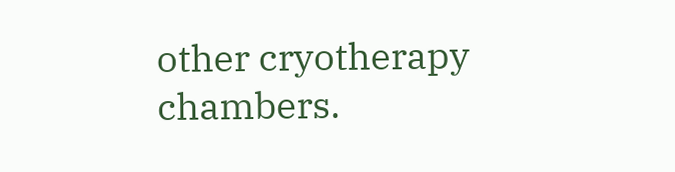other cryotherapy chambers.